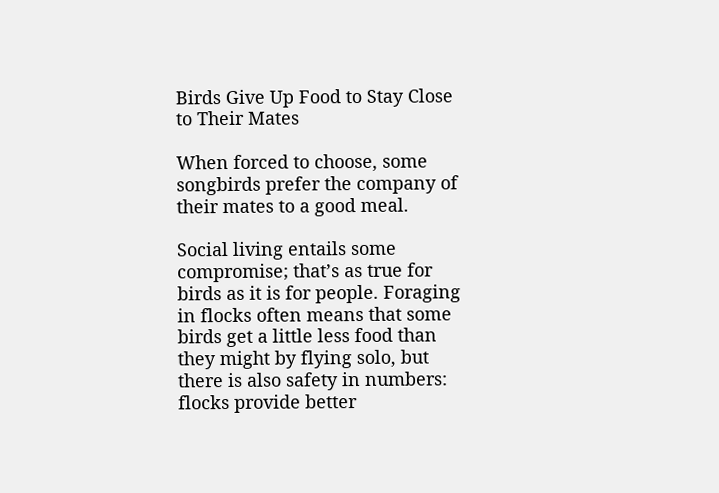Birds Give Up Food to Stay Close to Their Mates

When forced to choose, some songbirds prefer the company of their mates to a good meal.

Social living entails some compromise; that’s as true for birds as it is for people. Foraging in flocks often means that some birds get a little less food than they might by flying solo, but there is also safety in numbers: flocks provide better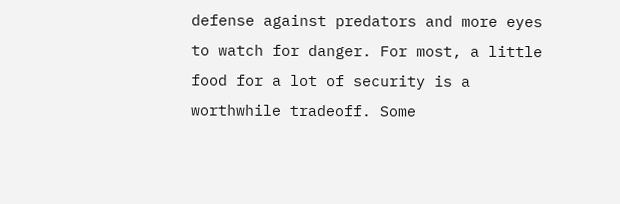defense against predators and more eyes to watch for danger. For most, a little food for a lot of security is a worthwhile tradeoff. Some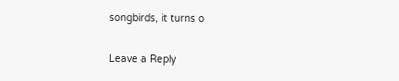songbirds, it turns o

Leave a Reply